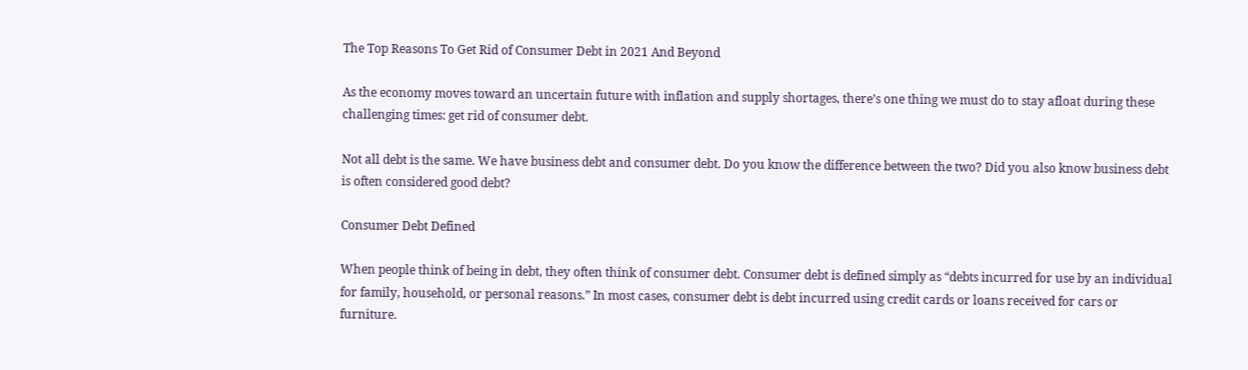The Top Reasons To Get Rid of Consumer Debt in 2021 And Beyond

As the economy moves toward an uncertain future with inflation and supply shortages, there’s one thing we must do to stay afloat during these challenging times: get rid of consumer debt.

Not all debt is the same. We have business debt and consumer debt. Do you know the difference between the two? Did you also know business debt is often considered good debt?

Consumer Debt Defined

When people think of being in debt, they often think of consumer debt. Consumer debt is defined simply as “debts incurred for use by an individual for family, household, or personal reasons.” In most cases, consumer debt is debt incurred using credit cards or loans received for cars or furniture.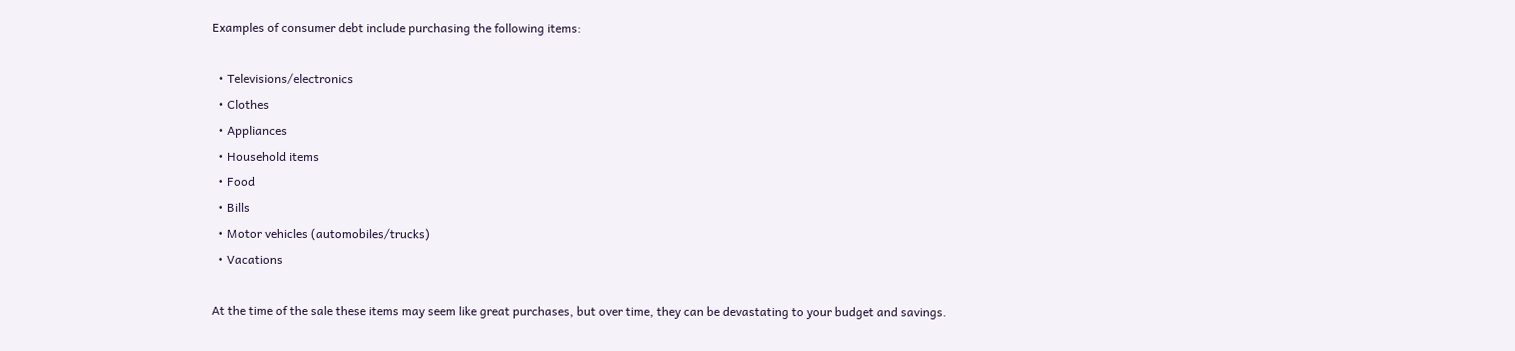Examples of consumer debt include purchasing the following items:

  • Televisions/electronics
  • Clothes
  • Appliances
  • Household items
  • Food
  • Bills
  • Motor vehicles (automobiles/trucks)
  • Vacations

At the time of the sale these items may seem like great purchases, but over time, they can be devastating to your budget and savings.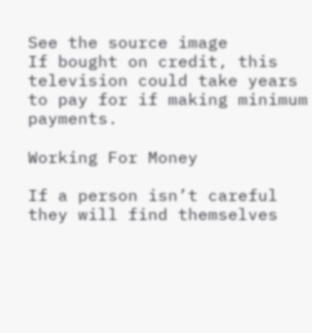See the source image
If bought on credit, this television could take years to pay for if making minimum payments.

Working For Money

If a person isn’t careful they will find themselves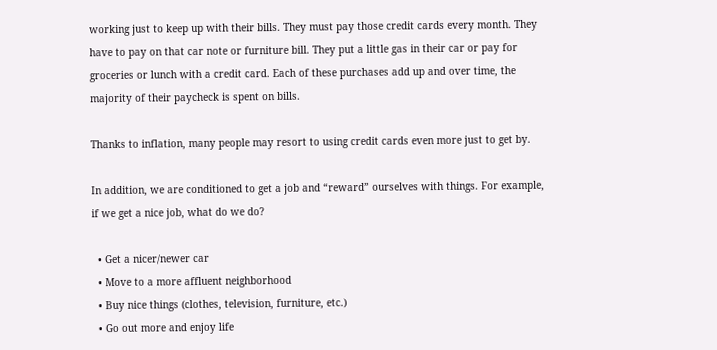working just to keep up with their bills. They must pay those credit cards every month. They have to pay on that car note or furniture bill. They put a little gas in their car or pay for groceries or lunch with a credit card. Each of these purchases add up and over time, the majority of their paycheck is spent on bills.

Thanks to inflation, many people may resort to using credit cards even more just to get by.

In addition, we are conditioned to get a job and “reward” ourselves with things. For example, if we get a nice job, what do we do?

  • Get a nicer/newer car
  • Move to a more affluent neighborhood
  • Buy nice things (clothes, television, furniture, etc.)
  • Go out more and enjoy life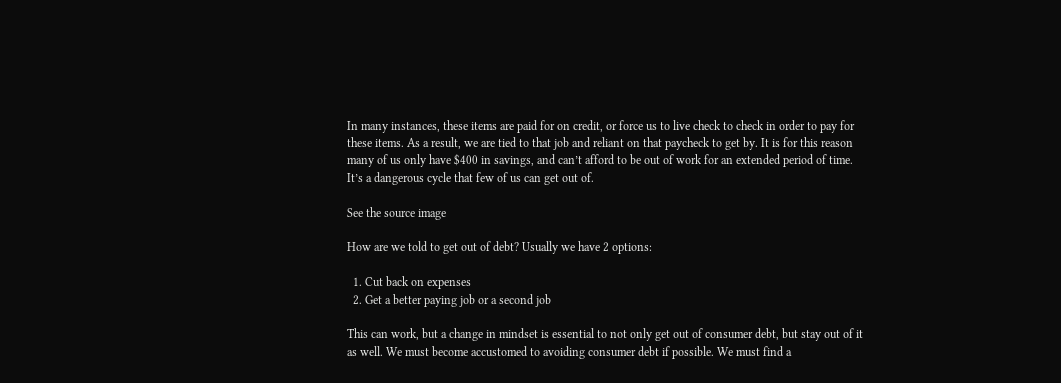In many instances, these items are paid for on credit, or force us to live check to check in order to pay for these items. As a result, we are tied to that job and reliant on that paycheck to get by. It is for this reason many of us only have $400 in savings, and can’t afford to be out of work for an extended period of time. It’s a dangerous cycle that few of us can get out of.

See the source image

How are we told to get out of debt? Usually we have 2 options:

  1. Cut back on expenses
  2. Get a better paying job or a second job

This can work, but a change in mindset is essential to not only get out of consumer debt, but stay out of it as well. We must become accustomed to avoiding consumer debt if possible. We must find a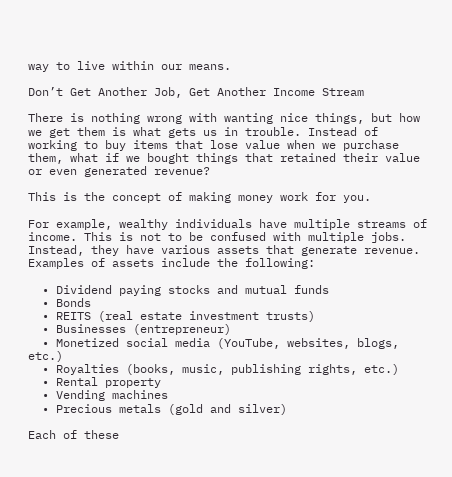way to live within our means.

Don’t Get Another Job, Get Another Income Stream

There is nothing wrong with wanting nice things, but how we get them is what gets us in trouble. Instead of working to buy items that lose value when we purchase them, what if we bought things that retained their value or even generated revenue?

This is the concept of making money work for you.

For example, wealthy individuals have multiple streams of income. This is not to be confused with multiple jobs. Instead, they have various assets that generate revenue. Examples of assets include the following:

  • Dividend paying stocks and mutual funds
  • Bonds
  • REITS (real estate investment trusts)
  • Businesses (entrepreneur)
  • Monetized social media (YouTube, websites, blogs, etc.)
  • Royalties (books, music, publishing rights, etc.)
  • Rental property
  • Vending machines
  • Precious metals (gold and silver)

Each of these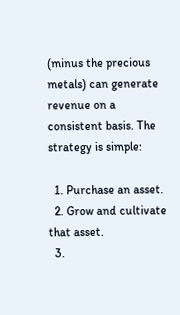(minus the precious metals) can generate revenue on a consistent basis. The strategy is simple:

  1. Purchase an asset.
  2. Grow and cultivate that asset.
  3.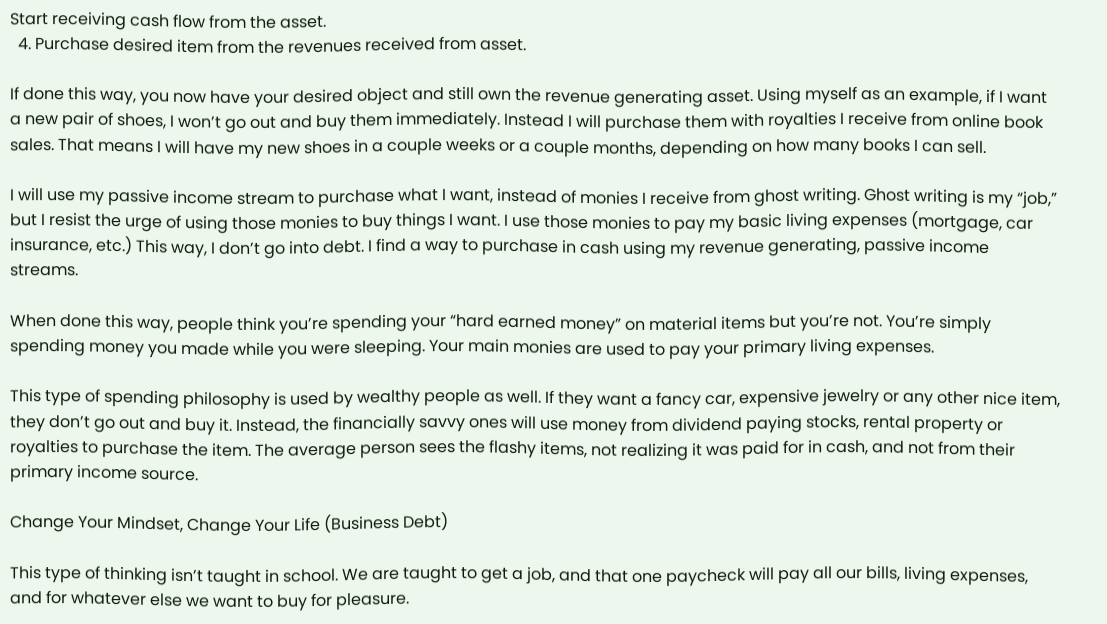Start receiving cash flow from the asset.
  4. Purchase desired item from the revenues received from asset.

If done this way, you now have your desired object and still own the revenue generating asset. Using myself as an example, if I want a new pair of shoes, I won’t go out and buy them immediately. Instead I will purchase them with royalties I receive from online book sales. That means I will have my new shoes in a couple weeks or a couple months, depending on how many books I can sell.

I will use my passive income stream to purchase what I want, instead of monies I receive from ghost writing. Ghost writing is my “job,” but I resist the urge of using those monies to buy things I want. I use those monies to pay my basic living expenses (mortgage, car insurance, etc.) This way, I don’t go into debt. I find a way to purchase in cash using my revenue generating, passive income streams.

When done this way, people think you’re spending your “hard earned money” on material items but you’re not. You’re simply spending money you made while you were sleeping. Your main monies are used to pay your primary living expenses.

This type of spending philosophy is used by wealthy people as well. If they want a fancy car, expensive jewelry or any other nice item, they don’t go out and buy it. Instead, the financially savvy ones will use money from dividend paying stocks, rental property or royalties to purchase the item. The average person sees the flashy items, not realizing it was paid for in cash, and not from their primary income source.

Change Your Mindset, Change Your Life (Business Debt)

This type of thinking isn’t taught in school. We are taught to get a job, and that one paycheck will pay all our bills, living expenses, and for whatever else we want to buy for pleasure.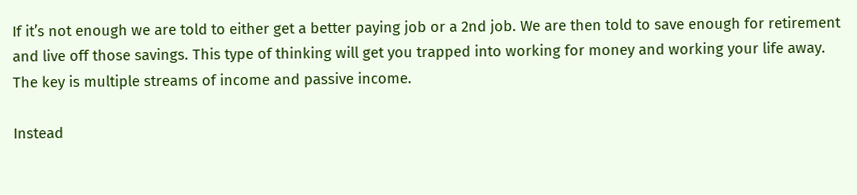If it’s not enough we are told to either get a better paying job or a 2nd job. We are then told to save enough for retirement and live off those savings. This type of thinking will get you trapped into working for money and working your life away. The key is multiple streams of income and passive income.

Instead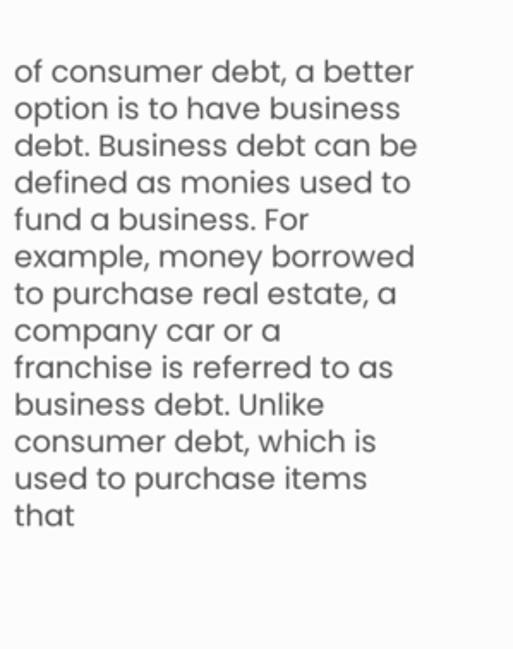of consumer debt, a better option is to have business debt. Business debt can be defined as monies used to fund a business. For example, money borrowed to purchase real estate, a company car or a franchise is referred to as business debt. Unlike consumer debt, which is used to purchase items that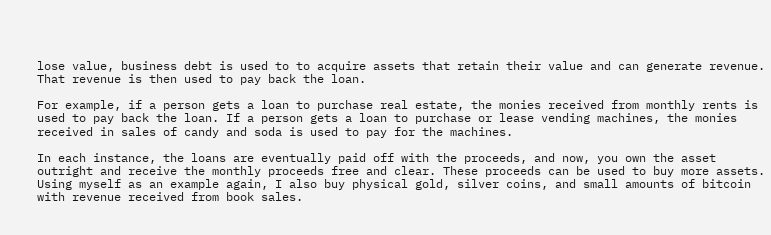lose value, business debt is used to to acquire assets that retain their value and can generate revenue. That revenue is then used to pay back the loan.

For example, if a person gets a loan to purchase real estate, the monies received from monthly rents is used to pay back the loan. If a person gets a loan to purchase or lease vending machines, the monies received in sales of candy and soda is used to pay for the machines.

In each instance, the loans are eventually paid off with the proceeds, and now, you own the asset outright and receive the monthly proceeds free and clear. These proceeds can be used to buy more assets. Using myself as an example again, I also buy physical gold, silver coins, and small amounts of bitcoin with revenue received from book sales.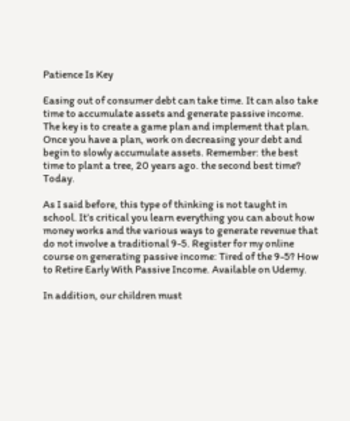Patience Is Key

Easing out of consumer debt can take time. It can also take time to accumulate assets and generate passive income. The key is to create a game plan and implement that plan. Once you have a plan, work on decreasing your debt and begin to slowly accumulate assets. Remember: the best time to plant a tree, 20 years ago. the second best time? Today.

As I said before, this type of thinking is not taught in school. It’s critical you learn everything you can about how money works and the various ways to generate revenue that do not involve a traditional 9-5. Register for my online course on generating passive income: Tired of the 9-5? How to Retire Early With Passive Income. Available on Udemy.

In addition, our children must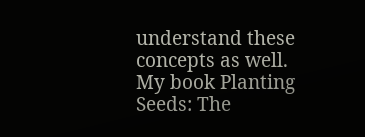understand these concepts as well. My book Planting Seeds: The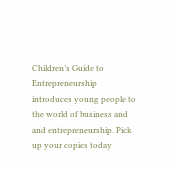Children’s Guide to Entrepreneurship introduces young people to the world of business and and entrepreneurship. Pick up your copies today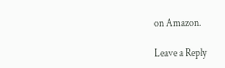on Amazon.

Leave a Reply